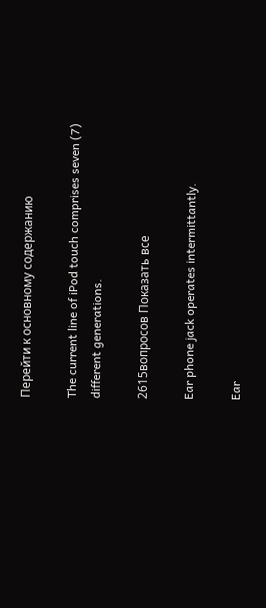Перейти к основному содержанию

The current line of iPod touch comprises seven (7) different generations.

2615вопросов Показать все

Ear phone jack operates intermittantly.

Ear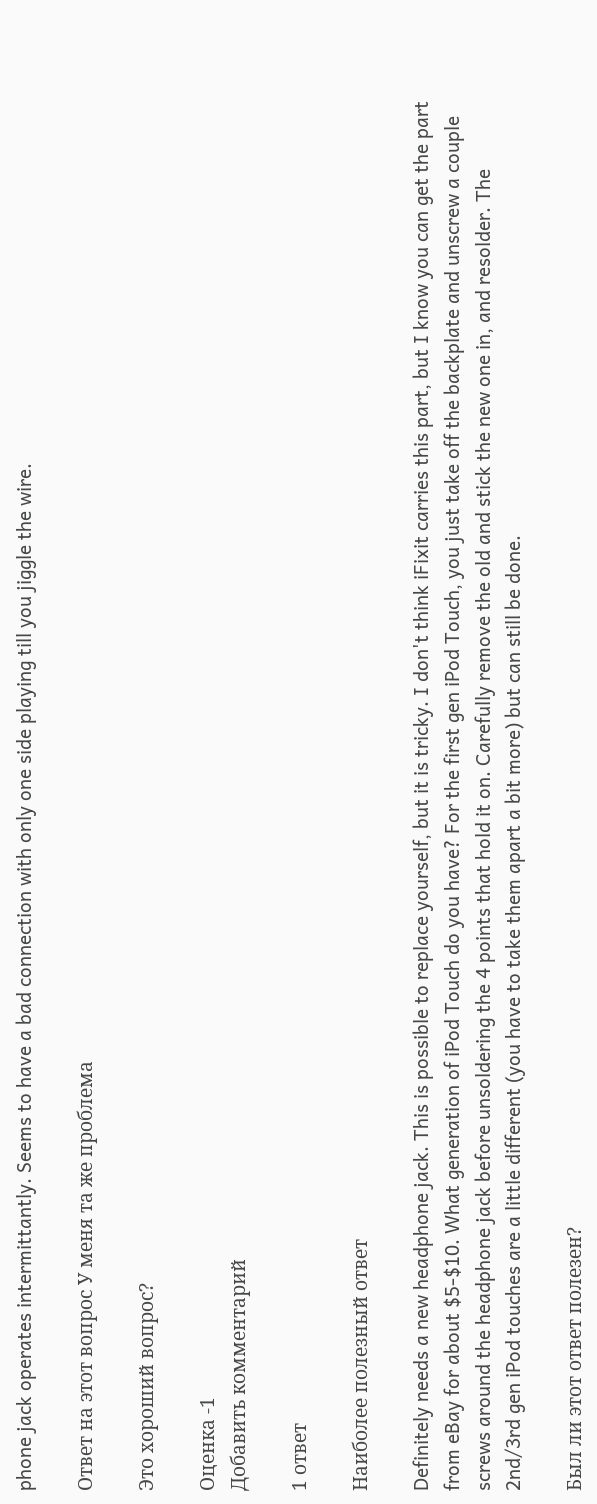phone jack operates intermittantly. Seems to have a bad connection with only one side playing till you jiggle the wire.

Ответ на этот вопрос У меня та же проблема

Это хороший вопрос?

Оценка -1
Добавить комментарий

1 ответ

Наиболее полезный ответ

Definitely needs a new headphone jack. This is possible to replace yourself, but it is tricky. I don't think iFixit carries this part, but I know you can get the part from eBay for about $5-$10. What generation of iPod Touch do you have? For the first gen iPod Touch, you just take off the backplate and unscrew a couple screws around the headphone jack before unsoldering the 4 points that hold it on. Carefully remove the old and stick the new one in, and resolder. The 2nd/3rd gen iPod touches are a little different (you have to take them apart a bit more) but can still be done.

Был ли этот ответ полезен?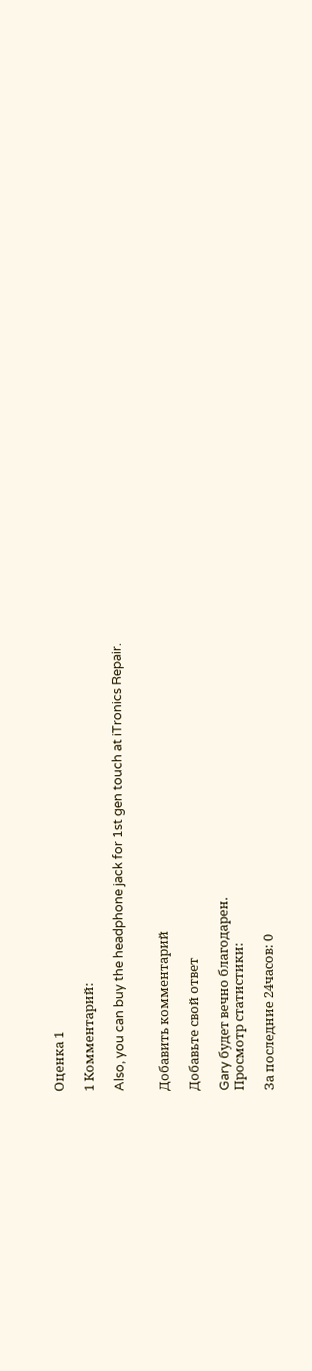Оценка 1

1 Комментарий:

Also, you can buy the headphone jack for 1st gen touch at iTronics Repair.


Добавить комментарий

Добавьте свой ответ

Gary будет вечно благодарен.
Просмотр статистики:

За последние 24часов: 0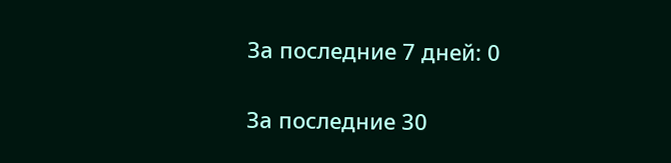За последние 7 дней: 0

За последние 30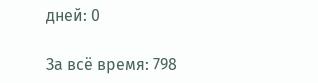дней: 0

За всё время: 798